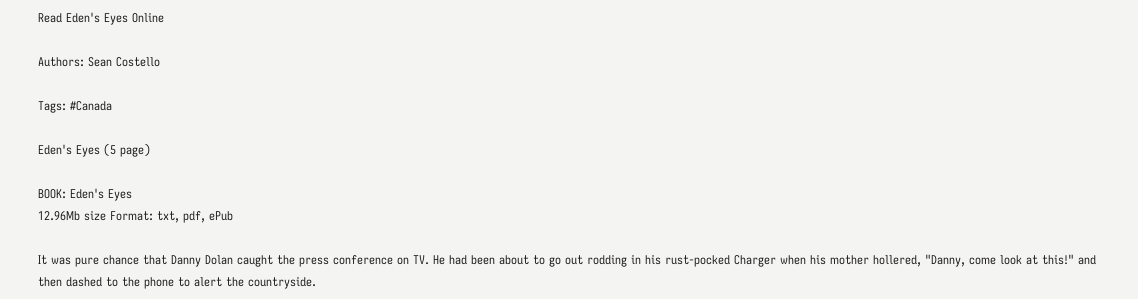Read Eden's Eyes Online

Authors: Sean Costello

Tags: #Canada

Eden's Eyes (5 page)

BOOK: Eden's Eyes
12.96Mb size Format: txt, pdf, ePub

It was pure chance that Danny Dolan caught the press conference on TV. He had been about to go out rodding in his rust-pocked Charger when his mother hollered, "Danny, come look at this!" and then dashed to the phone to alert the countryside.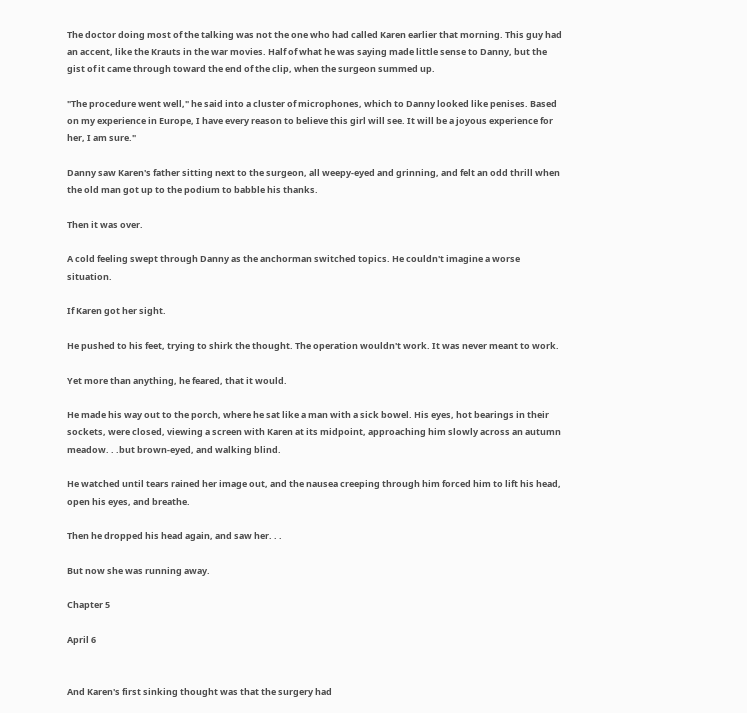The doctor doing most of the talking was not the one who had called Karen earlier that morning. This guy had an accent, like the Krauts in the war movies. Half of what he was saying made little sense to Danny, but the gist of it came through toward the end of the clip, when the surgeon summed up.

"The procedure went well," he said into a cluster of microphones, which to Danny looked like penises. Based on my experience in Europe, I have every reason to believe this girl will see. It will be a joyous experience for her, I am sure."

Danny saw Karen's father sitting next to the surgeon, all weepy-eyed and grinning, and felt an odd thrill when the old man got up to the podium to babble his thanks.

Then it was over.

A cold feeling swept through Danny as the anchorman switched topics. He couldn't imagine a worse situation.

If Karen got her sight.

He pushed to his feet, trying to shirk the thought. The operation wouldn't work. It was never meant to work.

Yet more than anything, he feared, that it would.

He made his way out to the porch, where he sat like a man with a sick bowel. His eyes, hot bearings in their sockets, were closed, viewing a screen with Karen at its midpoint, approaching him slowly across an autumn meadow. . .but brown-eyed, and walking blind.

He watched until tears rained her image out, and the nausea creeping through him forced him to lift his head, open his eyes, and breathe.

Then he dropped his head again, and saw her. . .

But now she was running away.

Chapter 5

April 6


And Karen's first sinking thought was that the surgery had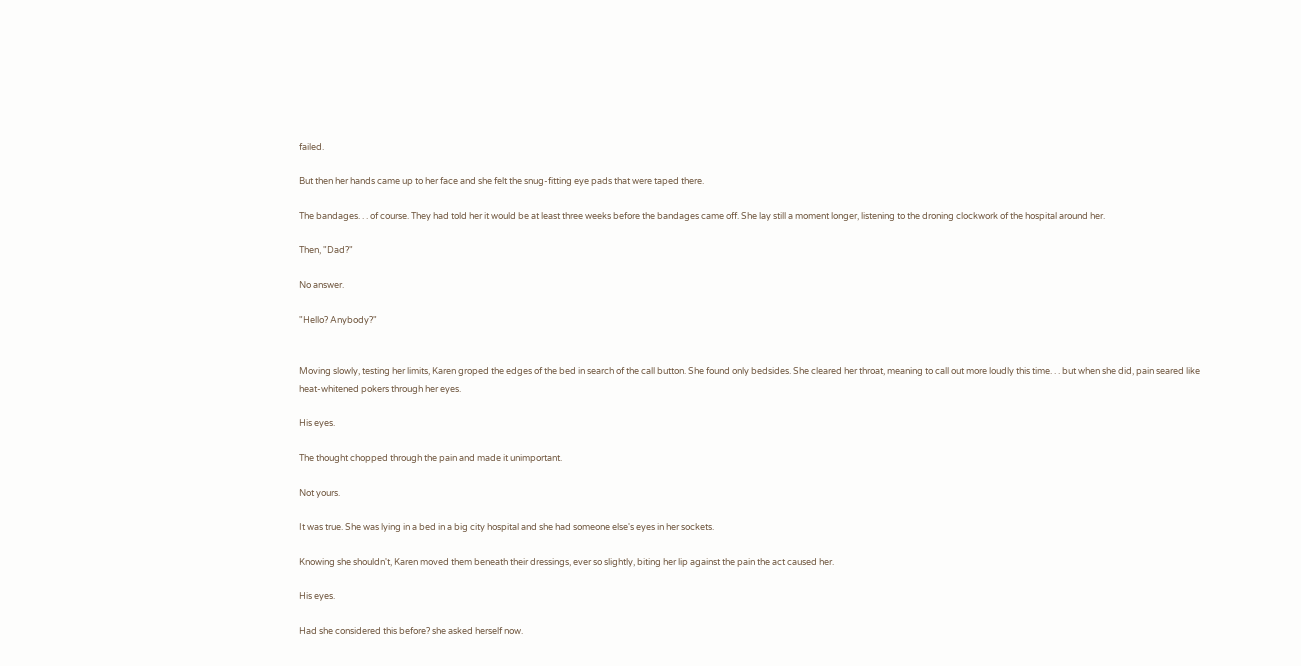failed.

But then her hands came up to her face and she felt the snug-fitting eye pads that were taped there.

The bandages. . . of course. They had told her it would be at least three weeks before the bandages came off. She lay still a moment longer, listening to the droning clockwork of the hospital around her.

Then, "Dad?"

No answer.

"Hello? Anybody?"


Moving slowly, testing her limits, Karen groped the edges of the bed in search of the call button. She found only bedsides. She cleared her throat, meaning to call out more loudly this time. . . but when she did, pain seared like heat-whitened pokers through her eyes.

His eyes.

The thought chopped through the pain and made it unimportant.

Not yours.

It was true. She was lying in a bed in a big city hospital and she had someone else's eyes in her sockets.

Knowing she shouldn't, Karen moved them beneath their dressings, ever so slightly, biting her lip against the pain the act caused her.

His eyes.

Had she considered this before? she asked herself now.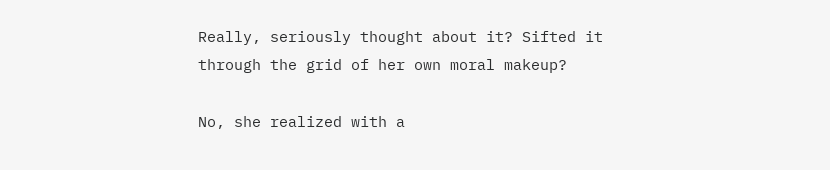Really, seriously thought about it? Sifted it through the grid of her own moral makeup?

No, she realized with a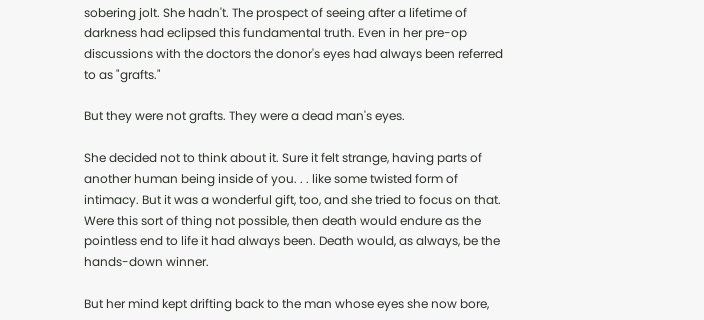sobering jolt. She hadn't. The prospect of seeing after a lifetime of darkness had eclipsed this fundamental truth. Even in her pre-op discussions with the doctors the donor's eyes had always been referred to as "grafts."

But they were not grafts. They were a dead man's eyes.

She decided not to think about it. Sure it felt strange, having parts of another human being inside of you. . . like some twisted form of intimacy. But it was a wonderful gift, too, and she tried to focus on that. Were this sort of thing not possible, then death would endure as the pointless end to life it had always been. Death would, as always, be the hands-down winner.

But her mind kept drifting back to the man whose eyes she now bore,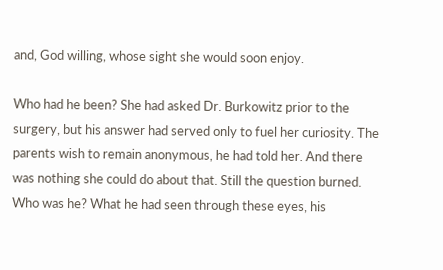and, God willing, whose sight she would soon enjoy.

Who had he been? She had asked Dr. Burkowitz prior to the surgery, but his answer had served only to fuel her curiosity. The parents wish to remain anonymous, he had told her. And there was nothing she could do about that. Still the question burned. Who was he? What he had seen through these eyes, his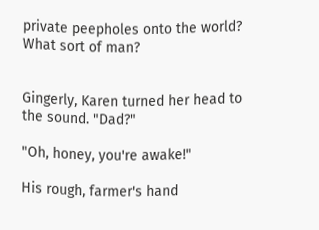private peepholes onto the world? What sort of man?


Gingerly, Karen turned her head to the sound. "Dad?"

"Oh, honey, you're awake!"

His rough, farmer's hand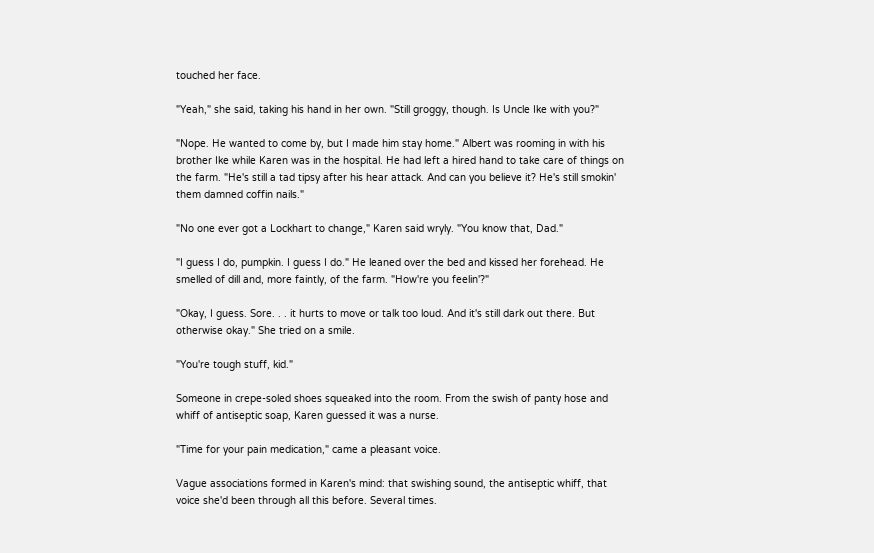touched her face.

"Yeah," she said, taking his hand in her own. "Still groggy, though. Is Uncle Ike with you?"

"Nope. He wanted to come by, but I made him stay home." Albert was rooming in with his brother Ike while Karen was in the hospital. He had left a hired hand to take care of things on the farm. "He's still a tad tipsy after his hear attack. And can you believe it? He's still smokin' them damned coffin nails."

"No one ever got a Lockhart to change," Karen said wryly. "You know that, Dad."

"I guess I do, pumpkin. I guess I do." He leaned over the bed and kissed her forehead. He smelled of dill and, more faintly, of the farm. "How're you feelin'?"

"Okay, I guess. Sore. . . it hurts to move or talk too loud. And it's still dark out there. But otherwise okay." She tried on a smile.

"You're tough stuff, kid."

Someone in crepe-soled shoes squeaked into the room. From the swish of panty hose and whiff of antiseptic soap, Karen guessed it was a nurse.

"Time for your pain medication," came a pleasant voice.

Vague associations formed in Karen's mind: that swishing sound, the antiseptic whiff, that voice she'd been through all this before. Several times.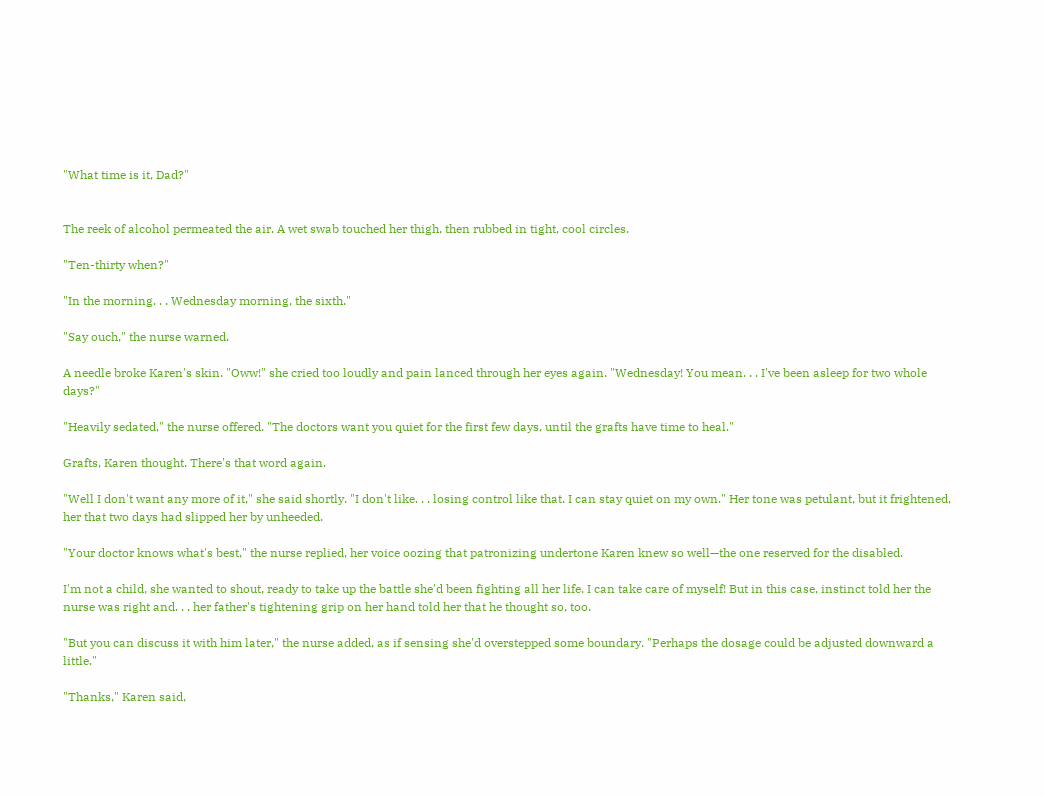"What time is it, Dad?"


The reek of alcohol permeated the air. A wet swab touched her thigh, then rubbed in tight, cool circles.

"Ten-thirty when?"

"In the morning. . . Wednesday morning, the sixth."

"Say ouch," the nurse warned.

A needle broke Karen's skin. "Oww!" she cried too loudly and pain lanced through her eyes again. "Wednesday! You mean. . . I've been asleep for two whole days?"

"Heavily sedated," the nurse offered. "The doctors want you quiet for the first few days, until the grafts have time to heal."

Grafts, Karen thought. There's that word again.

"Well I don't want any more of it," she said shortly. "I don't like. . . losing control like that. I can stay quiet on my own." Her tone was petulant, but it frightened, her that two days had slipped her by unheeded.

"Your doctor knows what's best," the nurse replied, her voice oozing that patronizing undertone Karen knew so well—the one reserved for the disabled.

I'm not a child, she wanted to shout, ready to take up the battle she'd been fighting all her life. I can take care of myself! But in this case, instinct told her the nurse was right and. . . her father's tightening grip on her hand told her that he thought so, too.

"But you can discuss it with him later," the nurse added, as if sensing she'd overstepped some boundary. "Perhaps the dosage could be adjusted downward a little."

"Thanks," Karen said,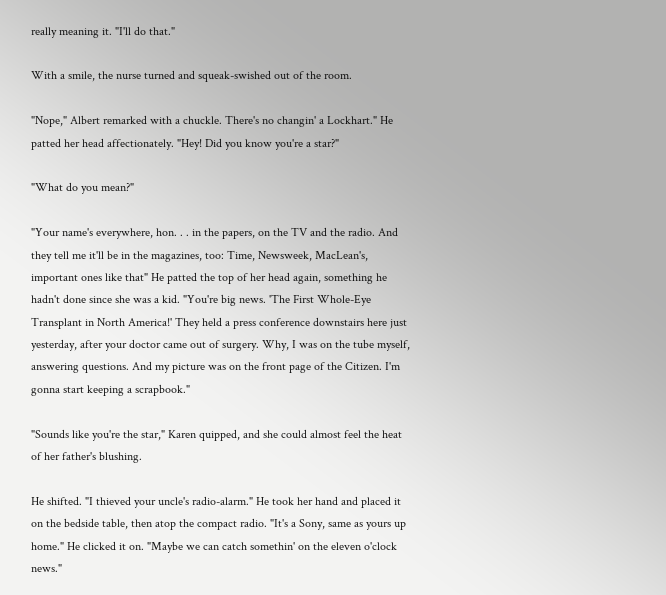really meaning it. "I'll do that."

With a smile, the nurse turned and squeak-swished out of the room.

"Nope," Albert remarked with a chuckle. There's no changin' a Lockhart." He patted her head affectionately. "Hey! Did you know you're a star?"

"What do you mean?"

"Your name's everywhere, hon. . . in the papers, on the TV and the radio. And they tell me it'll be in the magazines, too: Time, Newsweek, MacLean's, important ones like that" He patted the top of her head again, something he hadn't done since she was a kid. "You're big news. 'The First Whole-Eye Transplant in North America!' They held a press conference downstairs here just yesterday, after your doctor came out of surgery. Why, I was on the tube myself, answering questions. And my picture was on the front page of the Citizen. I'm gonna start keeping a scrapbook."

"Sounds like you're the star," Karen quipped, and she could almost feel the heat of her father's blushing.

He shifted. "I thieved your uncle's radio-alarm." He took her hand and placed it on the bedside table, then atop the compact radio. "It's a Sony, same as yours up home." He clicked it on. "Maybe we can catch somethin' on the eleven o'clock news."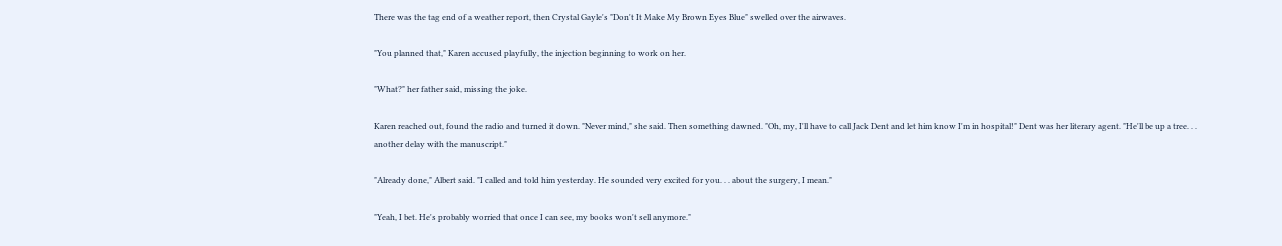There was the tag end of a weather report, then Crystal Gayle's "Don't It Make My Brown Eyes Blue" swelled over the airwaves.

"You planned that," Karen accused playfully, the injection beginning to work on her.

"What?" her father said, missing the joke.

Karen reached out, found the radio and turned it down. "Never mind," she said. Then something dawned. "Oh, my, I'll have to call Jack Dent and let him know I'm in hospital!" Dent was her literary agent. "He'll be up a tree. . . another delay with the manuscript."

"Already done," Albert said. "I called and told him yesterday. He sounded very excited for you. . . about the surgery, I mean."

"Yeah, I bet. He's probably worried that once I can see, my books won't sell anymore."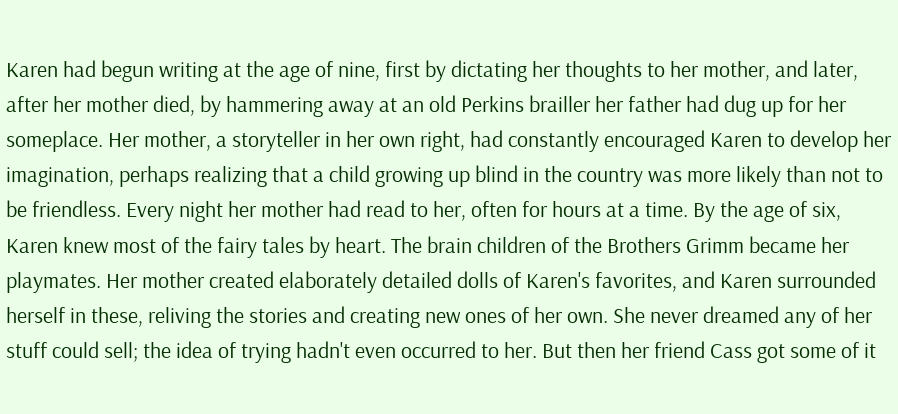Karen had begun writing at the age of nine, first by dictating her thoughts to her mother, and later, after her mother died, by hammering away at an old Perkins brailler her father had dug up for her someplace. Her mother, a storyteller in her own right, had constantly encouraged Karen to develop her imagination, perhaps realizing that a child growing up blind in the country was more likely than not to be friendless. Every night her mother had read to her, often for hours at a time. By the age of six, Karen knew most of the fairy tales by heart. The brain children of the Brothers Grimm became her playmates. Her mother created elaborately detailed dolls of Karen's favorites, and Karen surrounded herself in these, reliving the stories and creating new ones of her own. She never dreamed any of her stuff could sell; the idea of trying hadn't even occurred to her. But then her friend Cass got some of it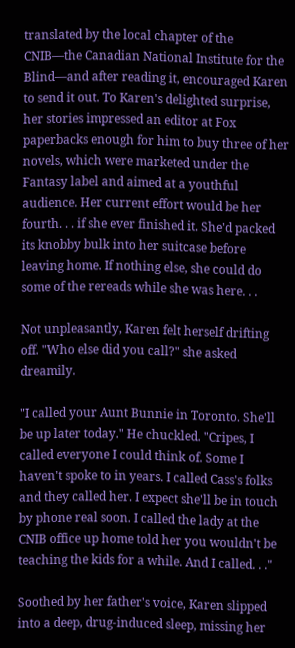translated by the local chapter of the CNIB—the Canadian National Institute for the Blind—and after reading it, encouraged Karen to send it out. To Karen's delighted surprise, her stories impressed an editor at Fox paperbacks enough for him to buy three of her novels, which were marketed under the Fantasy label and aimed at a youthful audience. Her current effort would be her fourth. . . if she ever finished it. She'd packed its knobby bulk into her suitcase before leaving home. If nothing else, she could do some of the rereads while she was here. . .

Not unpleasantly, Karen felt herself drifting off. "Who else did you call?" she asked dreamily.

"I called your Aunt Bunnie in Toronto. She'll be up later today." He chuckled. "Cripes, I called everyone I could think of. Some I haven't spoke to in years. I called Cass's folks and they called her. I expect she'll be in touch by phone real soon. I called the lady at the CNIB office up home told her you wouldn't be teaching the kids for a while. And I called. . ."

Soothed by her father's voice, Karen slipped into a deep, drug-induced sleep, missing her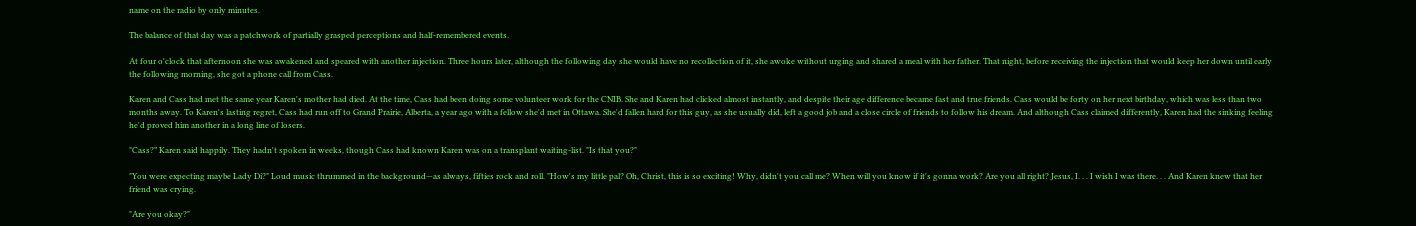name on the radio by only minutes.

The balance of that day was a patchwork of partially grasped perceptions and half-remembered events.

At four o'clock that afternoon she was awakened and speared with another injection. Three hours later, although the following day she would have no recollection of it, she awoke without urging and shared a meal with her father. That night, before receiving the injection that would keep her down until early the following morning, she got a phone call from Cass.

Karen and Cass had met the same year Karen's mother had died. At the time, Cass had been doing some volunteer work for the CNIB. She and Karen had clicked almost instantly, and despite their age difference became fast and true friends. Cass would be forty on her next birthday, which was less than two months away. To Karen's lasting regret, Cass had run off to Grand Prairie, Alberta, a year ago with a fellow she'd met in Ottawa. She'd fallen hard for this guy, as she usually did, left a good job and a close circle of friends to follow his dream. And although Cass claimed differently, Karen had the sinking feeling he'd proved him another in a long line of losers.

"Cass?” Karen said happily. They hadn't spoken in weeks, though Cass had known Karen was on a transplant waiting-list. "Is that you?"

"You were expecting maybe Lady Di?" Loud music thrummed in the background—as always, fifties rock and roll. "How's my little pal? Oh, Christ, this is so exciting! Why, didn't you call me? When will you know if it's gonna work? Are you all right? Jesus, I. . . I wish I was there. . . And Karen knew that her friend was crying.

"Are you okay?"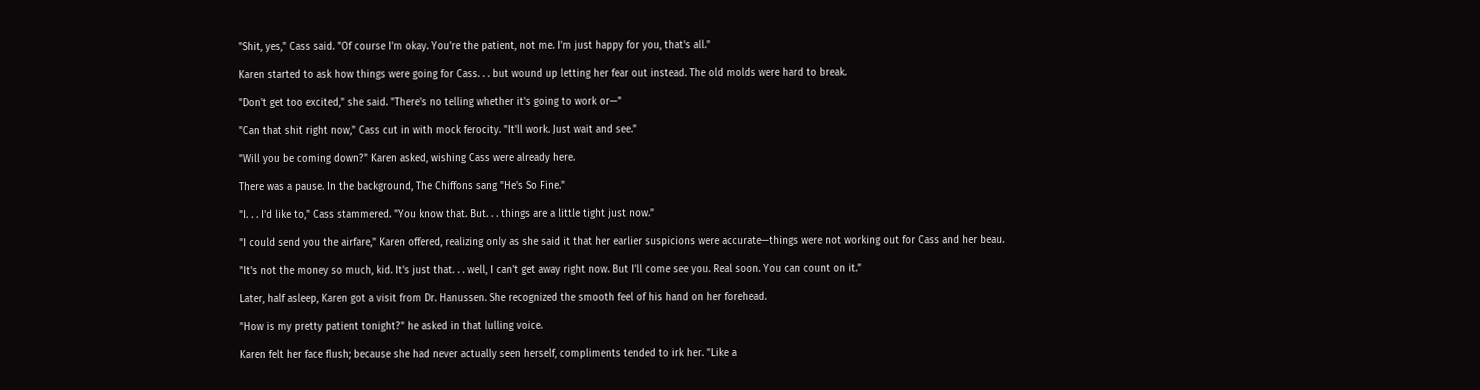"Shit, yes," Cass said. "Of course I'm okay. You're the patient, not me. I'm just happy for you, that's all."

Karen started to ask how things were going for Cass. . . but wound up letting her fear out instead. The old molds were hard to break.

"Don't get too excited," she said. "There's no telling whether it's going to work or—"

"Can that shit right now," Cass cut in with mock ferocity. "It'll work. Just wait and see."

"Will you be coming down?" Karen asked, wishing Cass were already here.

There was a pause. In the background, The Chiffons sang "He's So Fine."

"I. . . I'd like to," Cass stammered. "You know that. But. . . things are a little tight just now."

"I could send you the airfare," Karen offered, realizing only as she said it that her earlier suspicions were accurate—things were not working out for Cass and her beau.

"It's not the money so much, kid. It's just that. . . well, I can't get away right now. But I'll come see you. Real soon. You can count on it."

Later, half asleep, Karen got a visit from Dr. Hanussen. She recognized the smooth feel of his hand on her forehead.

"How is my pretty patient tonight?" he asked in that lulling voice.

Karen felt her face flush; because she had never actually seen herself, compliments tended to irk her. "Like a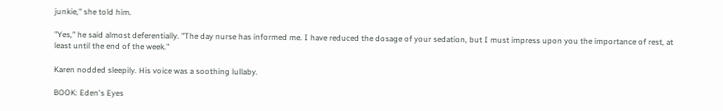junkie," she told him.

"Yes," he said almost deferentially. "The day nurse has informed me. I have reduced the dosage of your sedation, but I must impress upon you the importance of rest, at least until the end of the week."

Karen nodded sleepily. His voice was a soothing lullaby.

BOOK: Eden's Eyes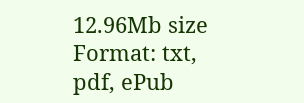12.96Mb size Format: txt, pdf, ePub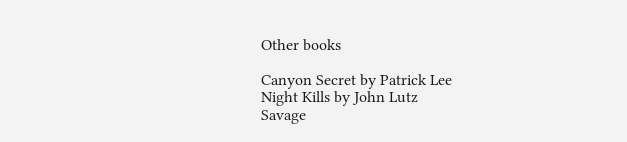Other books

Canyon Secret by Patrick Lee
Night Kills by John Lutz
Savage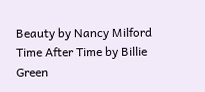Beauty by Nancy Milford
Time After Time by Billie Green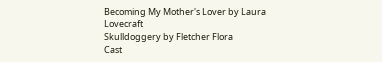Becoming My Mother's Lover by Laura Lovecraft
Skulldoggery by Fletcher Flora
Cast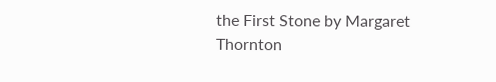the First Stone by Margaret Thornton